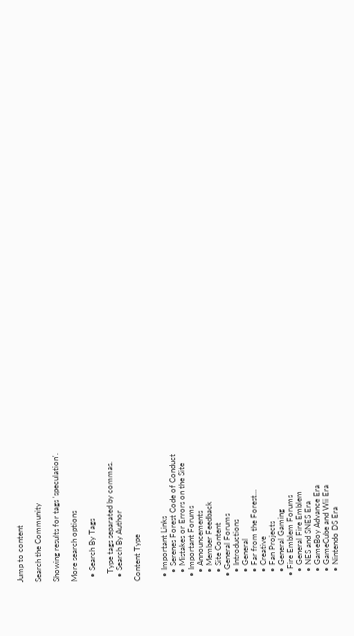Jump to content

Search the Community

Showing results for tags 'speculation'.

More search options

  • Search By Tags

    Type tags separated by commas.
  • Search By Author

Content Type


  • Important Links
    • Serenes Forest Code of Conduct
    • Mistakes or Errors on the Site
  • Important Forums
    • Announcements
    • Member Feedback
    • Site Content
  • General Forums
    • Introductions
    • General
    • Far from the Forest...
    • Creative
    • Fan Projects
    • General Gaming
  • Fire Emblem Forums
    • General Fire Emblem
    • NES and SNES Era
    • GameBoy Advance Era
    • GameCube and Wii Era
    • Nintendo DS Era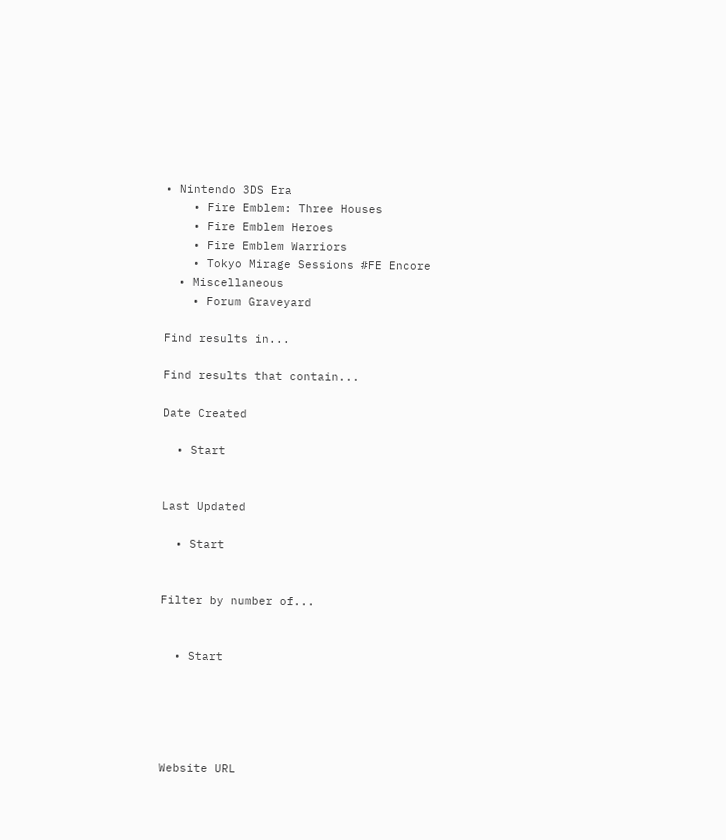• Nintendo 3DS Era
    • Fire Emblem: Three Houses
    • Fire Emblem Heroes
    • Fire Emblem Warriors
    • Tokyo Mirage Sessions #FE Encore
  • Miscellaneous
    • Forum Graveyard

Find results in...

Find results that contain...

Date Created

  • Start


Last Updated

  • Start


Filter by number of...


  • Start





Website URL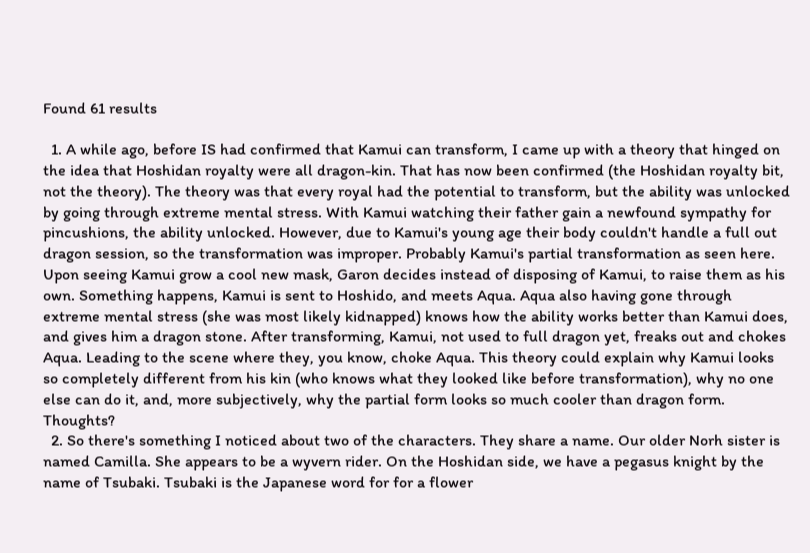Found 61 results

  1. A while ago, before IS had confirmed that Kamui can transform, I came up with a theory that hinged on the idea that Hoshidan royalty were all dragon-kin. That has now been confirmed (the Hoshidan royalty bit, not the theory). The theory was that every royal had the potential to transform, but the ability was unlocked by going through extreme mental stress. With Kamui watching their father gain a newfound sympathy for pincushions, the ability unlocked. However, due to Kamui's young age their body couldn't handle a full out dragon session, so the transformation was improper. Probably Kamui's partial transformation as seen here. Upon seeing Kamui grow a cool new mask, Garon decides instead of disposing of Kamui, to raise them as his own. Something happens, Kamui is sent to Hoshido, and meets Aqua. Aqua also having gone through extreme mental stress (she was most likely kidnapped) knows how the ability works better than Kamui does, and gives him a dragon stone. After transforming, Kamui, not used to full dragon yet, freaks out and chokes Aqua. Leading to the scene where they, you know, choke Aqua. This theory could explain why Kamui looks so completely different from his kin (who knows what they looked like before transformation), why no one else can do it, and, more subjectively, why the partial form looks so much cooler than dragon form. Thoughts?
  2. So there's something I noticed about two of the characters. They share a name. Our older Norh sister is named Camilla. She appears to be a wyvern rider. On the Hoshidan side, we have a pegasus knight by the name of Tsubaki. Tsubaki is the Japanese word for for a flower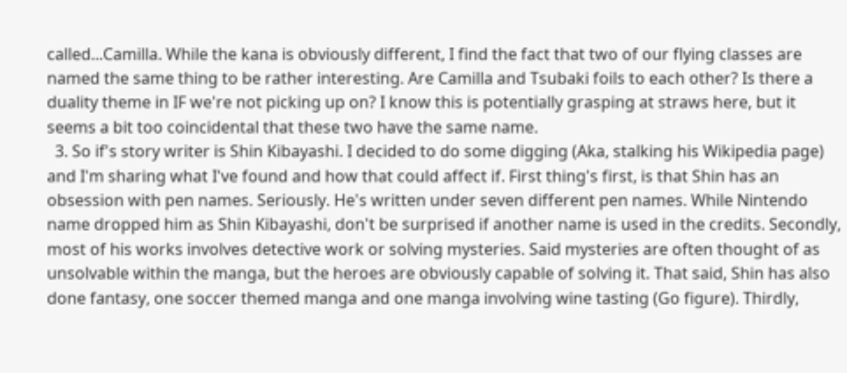called...Camilla. While the kana is obviously different, I find the fact that two of our flying classes are named the same thing to be rather interesting. Are Camilla and Tsubaki foils to each other? Is there a duality theme in IF we're not picking up on? I know this is potentially grasping at straws here, but it seems a bit too coincidental that these two have the same name.
  3. So if's story writer is Shin Kibayashi. I decided to do some digging (Aka, stalking his Wikipedia page) and I'm sharing what I've found and how that could affect if. First thing's first, is that Shin has an obsession with pen names. Seriously. He's written under seven different pen names. While Nintendo name dropped him as Shin Kibayashi, don't be surprised if another name is used in the credits. Secondly, most of his works involves detective work or solving mysteries. Said mysteries are often thought of as unsolvable within the manga, but the heroes are obviously capable of solving it. That said, Shin has also done fantasy, one soccer themed manga and one manga involving wine tasting (Go figure). Thirdly,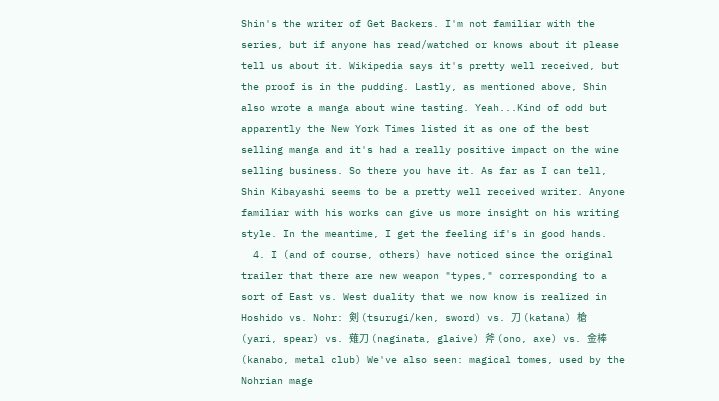Shin's the writer of Get Backers. I'm not familiar with the series, but if anyone has read/watched or knows about it please tell us about it. Wikipedia says it's pretty well received, but the proof is in the pudding. Lastly, as mentioned above, Shin also wrote a manga about wine tasting. Yeah...Kind of odd but apparently the New York Times listed it as one of the best selling manga and it's had a really positive impact on the wine selling business. So there you have it. As far as I can tell, Shin Kibayashi seems to be a pretty well received writer. Anyone familiar with his works can give us more insight on his writing style. In the meantime, I get the feeling if's in good hands.
  4. I (and of course, others) have noticed since the original trailer that there are new weapon "types," corresponding to a sort of East vs. West duality that we now know is realized in Hoshido vs. Nohr: 剣 (tsurugi/ken, sword) vs. 刀 (katana) 槍 (yari, spear) vs. 薙刀 (naginata, glaive) 斧 (ono, axe) vs. 金棒 (kanabo, metal club) We've also seen: magical tomes, used by the Nohrian mage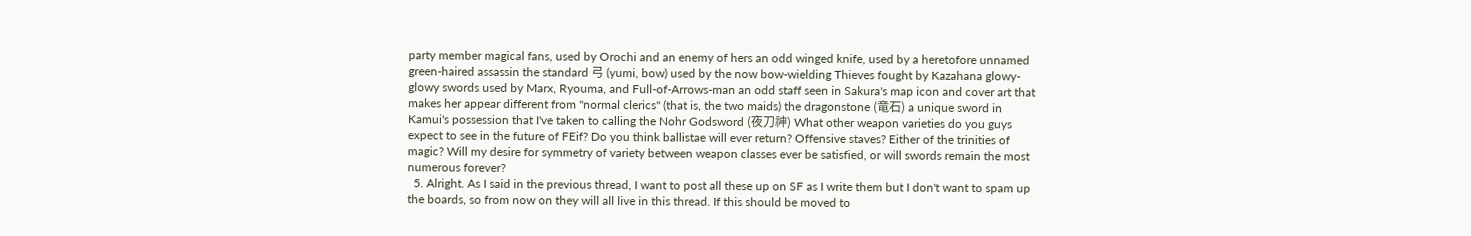party member magical fans, used by Orochi and an enemy of hers an odd winged knife, used by a heretofore unnamed green-haired assassin the standard 弓 (yumi, bow) used by the now bow-wielding Thieves fought by Kazahana glowy-glowy swords used by Marx, Ryouma, and Full-of-Arrows-man an odd staff seen in Sakura's map icon and cover art that makes her appear different from "normal clerics" (that is, the two maids) the dragonstone (竜石) a unique sword in Kamui's possession that I've taken to calling the Nohr Godsword (夜刀神) What other weapon varieties do you guys expect to see in the future of FEif? Do you think ballistae will ever return? Offensive staves? Either of the trinities of magic? Will my desire for symmetry of variety between weapon classes ever be satisfied, or will swords remain the most numerous forever?
  5. Alright. As I said in the previous thread, I want to post all these up on SF as I write them but I don't want to spam up the boards, so from now on they will all live in this thread. If this should be moved to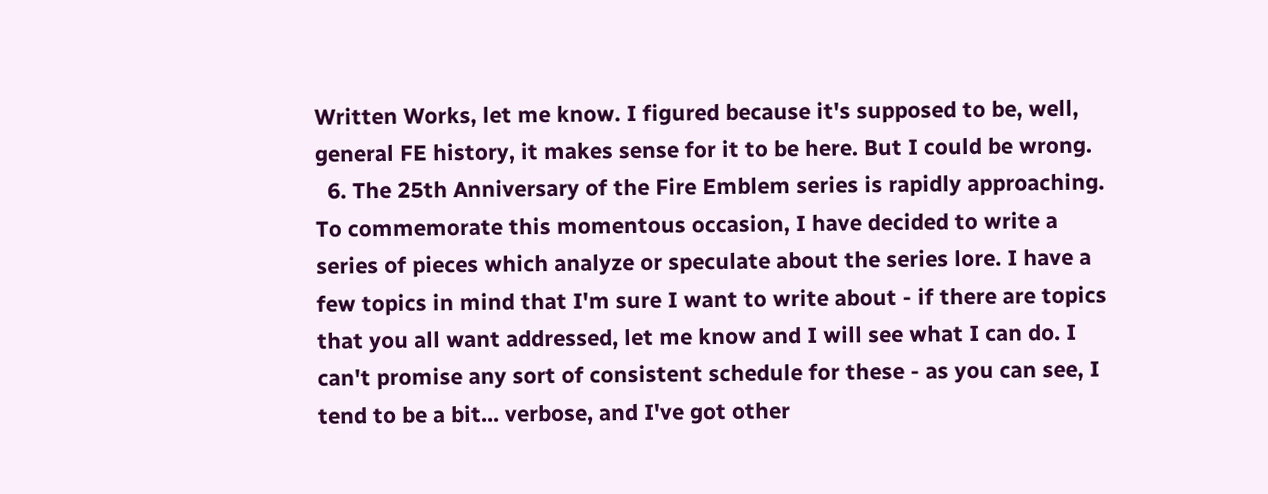Written Works, let me know. I figured because it's supposed to be, well, general FE history, it makes sense for it to be here. But I could be wrong.
  6. The 25th Anniversary of the Fire Emblem series is rapidly approaching. To commemorate this momentous occasion, I have decided to write a series of pieces which analyze or speculate about the series lore. I have a few topics in mind that I'm sure I want to write about - if there are topics that you all want addressed, let me know and I will see what I can do. I can't promise any sort of consistent schedule for these - as you can see, I tend to be a bit... verbose, and I've got other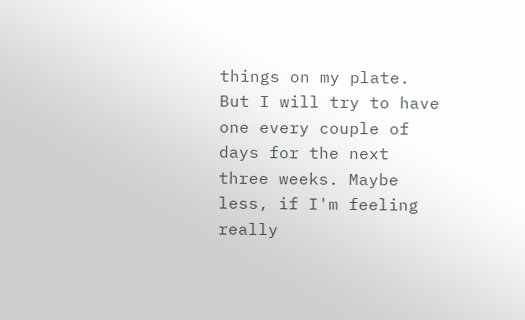things on my plate. But I will try to have one every couple of days for the next three weeks. Maybe less, if I'm feeling really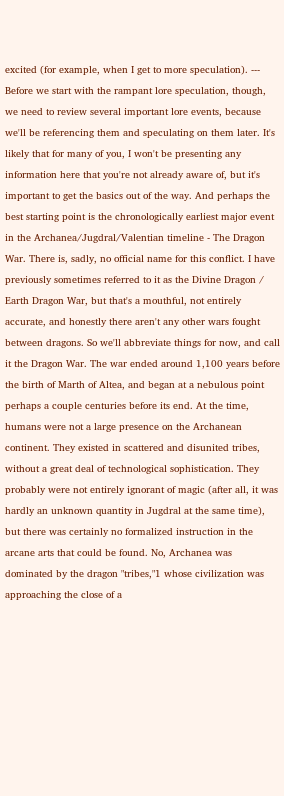excited (for example, when I get to more speculation). --- Before we start with the rampant lore speculation, though, we need to review several important lore events, because we'll be referencing them and speculating on them later. It's likely that for many of you, I won't be presenting any information here that you're not already aware of, but it's important to get the basics out of the way. And perhaps the best starting point is the chronologically earliest major event in the Archanea/Jugdral/Valentian timeline - The Dragon War. There is, sadly, no official name for this conflict. I have previously sometimes referred to it as the Divine Dragon / Earth Dragon War, but that's a mouthful, not entirely accurate, and honestly there aren't any other wars fought between dragons. So we'll abbreviate things for now, and call it the Dragon War. The war ended around 1,100 years before the birth of Marth of Altea, and began at a nebulous point perhaps a couple centuries before its end. At the time, humans were not a large presence on the Archanean continent. They existed in scattered and disunited tribes, without a great deal of technological sophistication. They probably were not entirely ignorant of magic (after all, it was hardly an unknown quantity in Jugdral at the same time), but there was certainly no formalized instruction in the arcane arts that could be found. No, Archanea was dominated by the dragon "tribes,"1 whose civilization was approaching the close of a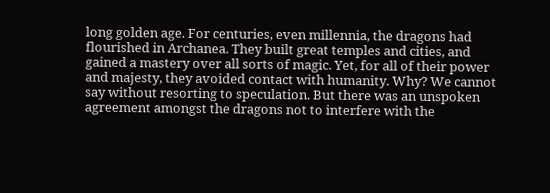long golden age. For centuries, even millennia, the dragons had flourished in Archanea. They built great temples and cities, and gained a mastery over all sorts of magic. Yet, for all of their power and majesty, they avoided contact with humanity. Why? We cannot say without resorting to speculation. But there was an unspoken agreement amongst the dragons not to interfere with the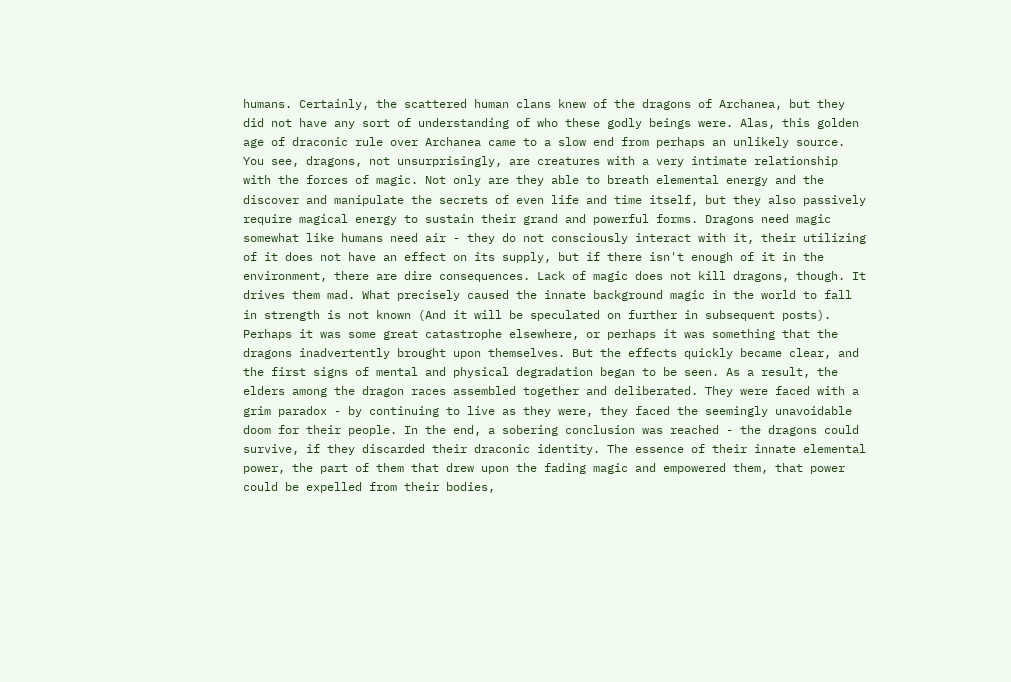humans. Certainly, the scattered human clans knew of the dragons of Archanea, but they did not have any sort of understanding of who these godly beings were. Alas, this golden age of draconic rule over Archanea came to a slow end from perhaps an unlikely source. You see, dragons, not unsurprisingly, are creatures with a very intimate relationship with the forces of magic. Not only are they able to breath elemental energy and the discover and manipulate the secrets of even life and time itself, but they also passively require magical energy to sustain their grand and powerful forms. Dragons need magic somewhat like humans need air - they do not consciously interact with it, their utilizing of it does not have an effect on its supply, but if there isn't enough of it in the environment, there are dire consequences. Lack of magic does not kill dragons, though. It drives them mad. What precisely caused the innate background magic in the world to fall in strength is not known (And it will be speculated on further in subsequent posts). Perhaps it was some great catastrophe elsewhere, or perhaps it was something that the dragons inadvertently brought upon themselves. But the effects quickly became clear, and the first signs of mental and physical degradation began to be seen. As a result, the elders among the dragon races assembled together and deliberated. They were faced with a grim paradox - by continuing to live as they were, they faced the seemingly unavoidable doom for their people. In the end, a sobering conclusion was reached - the dragons could survive, if they discarded their draconic identity. The essence of their innate elemental power, the part of them that drew upon the fading magic and empowered them, that power could be expelled from their bodies,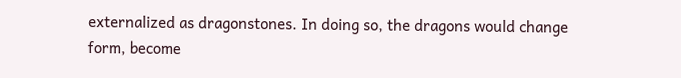externalized as dragonstones. In doing so, the dragons would change form, become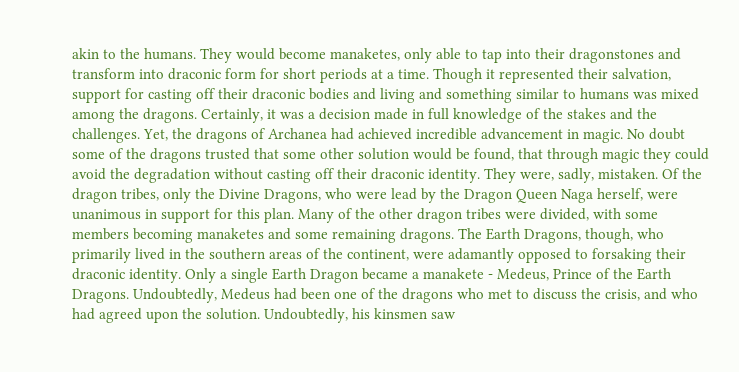akin to the humans. They would become manaketes, only able to tap into their dragonstones and transform into draconic form for short periods at a time. Though it represented their salvation, support for casting off their draconic bodies and living and something similar to humans was mixed among the dragons. Certainly, it was a decision made in full knowledge of the stakes and the challenges. Yet, the dragons of Archanea had achieved incredible advancement in magic. No doubt some of the dragons trusted that some other solution would be found, that through magic they could avoid the degradation without casting off their draconic identity. They were, sadly, mistaken. Of the dragon tribes, only the Divine Dragons, who were lead by the Dragon Queen Naga herself, were unanimous in support for this plan. Many of the other dragon tribes were divided, with some members becoming manaketes and some remaining dragons. The Earth Dragons, though, who primarily lived in the southern areas of the continent, were adamantly opposed to forsaking their draconic identity. Only a single Earth Dragon became a manakete - Medeus, Prince of the Earth Dragons. Undoubtedly, Medeus had been one of the dragons who met to discuss the crisis, and who had agreed upon the solution. Undoubtedly, his kinsmen saw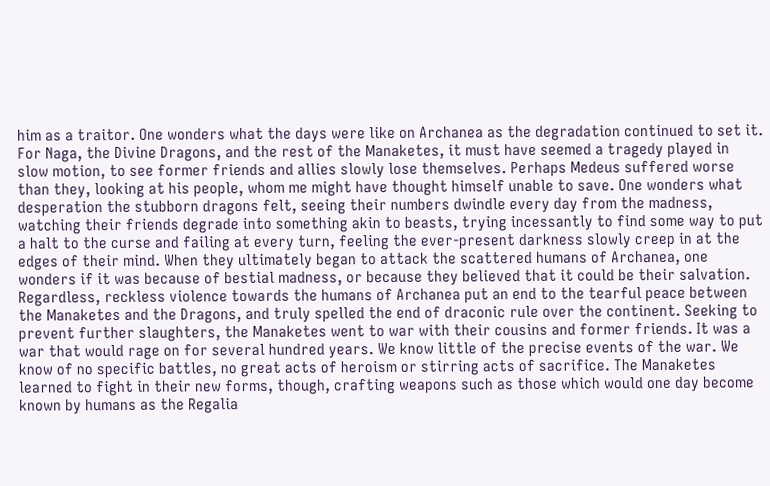him as a traitor. One wonders what the days were like on Archanea as the degradation continued to set it. For Naga, the Divine Dragons, and the rest of the Manaketes, it must have seemed a tragedy played in slow motion, to see former friends and allies slowly lose themselves. Perhaps Medeus suffered worse than they, looking at his people, whom me might have thought himself unable to save. One wonders what desperation the stubborn dragons felt, seeing their numbers dwindle every day from the madness, watching their friends degrade into something akin to beasts, trying incessantly to find some way to put a halt to the curse and failing at every turn, feeling the ever-present darkness slowly creep in at the edges of their mind. When they ultimately began to attack the scattered humans of Archanea, one wonders if it was because of bestial madness, or because they believed that it could be their salvation. Regardless, reckless violence towards the humans of Archanea put an end to the tearful peace between the Manaketes and the Dragons, and truly spelled the end of draconic rule over the continent. Seeking to prevent further slaughters, the Manaketes went to war with their cousins and former friends. It was a war that would rage on for several hundred years. We know little of the precise events of the war. We know of no specific battles, no great acts of heroism or stirring acts of sacrifice. The Manaketes learned to fight in their new forms, though, crafting weapons such as those which would one day become known by humans as the Regalia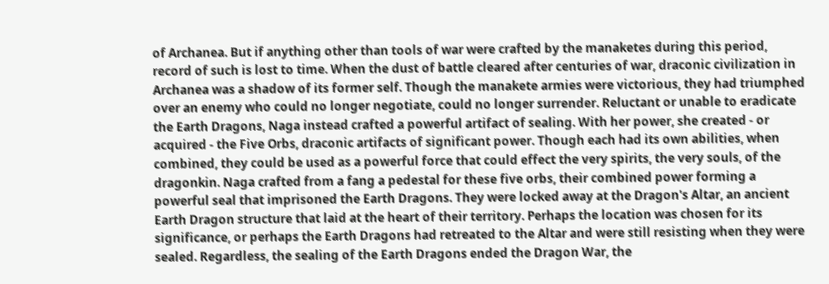of Archanea. But if anything other than tools of war were crafted by the manaketes during this period, record of such is lost to time. When the dust of battle cleared after centuries of war, draconic civilization in Archanea was a shadow of its former self. Though the manakete armies were victorious, they had triumphed over an enemy who could no longer negotiate, could no longer surrender. Reluctant or unable to eradicate the Earth Dragons, Naga instead crafted a powerful artifact of sealing. With her power, she created - or acquired - the Five Orbs, draconic artifacts of significant power. Though each had its own abilities, when combined, they could be used as a powerful force that could effect the very spirits, the very souls, of the dragonkin. Naga crafted from a fang a pedestal for these five orbs, their combined power forming a powerful seal that imprisoned the Earth Dragons. They were locked away at the Dragon's Altar, an ancient Earth Dragon structure that laid at the heart of their territory. Perhaps the location was chosen for its significance, or perhaps the Earth Dragons had retreated to the Altar and were still resisting when they were sealed. Regardless, the sealing of the Earth Dragons ended the Dragon War, the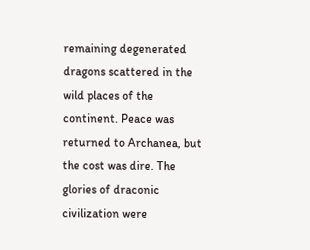remaining degenerated dragons scattered in the wild places of the continent. Peace was returned to Archanea, but the cost was dire. The glories of draconic civilization were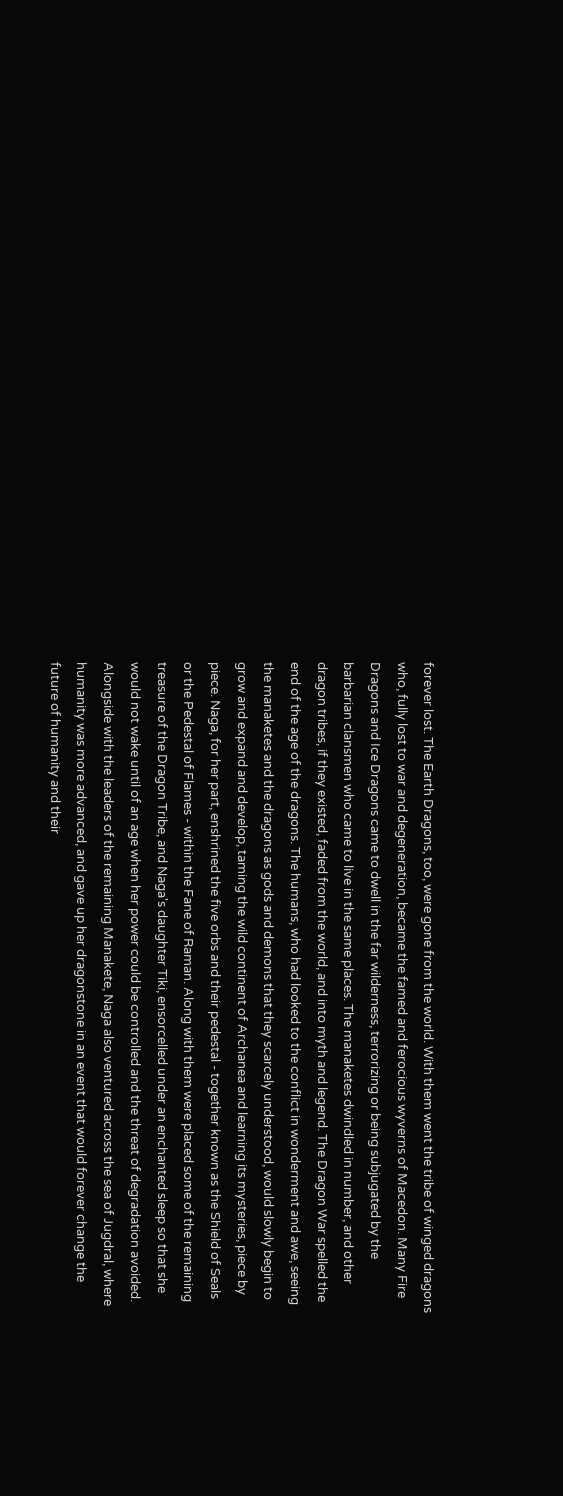forever lost. The Earth Dragons, too, were gone from the world. With them went the tribe of winged dragons who, fully lost to war and degeneration, became the famed and ferocious wyverns of Macedon. Many Fire Dragons and Ice Dragons came to dwell in the far wilderness, terrorizing or being subjugated by the barbarian clansmen who came to live in the same places. The manaketes dwindled in number, and other dragon tribes, if they existed, faded from the world, and into myth and legend. The Dragon War spelled the end of the age of the dragons. The humans, who had looked to the conflict in wonderment and awe, seeing the manaketes and the dragons as gods and demons that they scarcely understood, would slowly begin to grow and expand and develop, taming the wild continent of Archanea and learning its mysteries, piece by piece. Naga, for her part, enshrined the five orbs and their pedestal - together known as the Shield of Seals or the Pedestal of Flames - within the Fane of Raman. Along with them were placed some of the remaining treasure of the Dragon Tribe, and Naga's daughter Tiki, ensorcelled under an enchanted sleep so that she would not wake until of an age when her power could be controlled and the threat of degradation avoided. Alongside with the leaders of the remaining Manakete, Naga also ventured across the sea of Jugdral, where humanity was more advanced, and gave up her dragonstone in an event that would forever change the future of humanity and their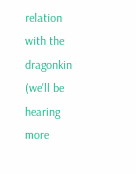relation with the dragonkin (we'll be hearing more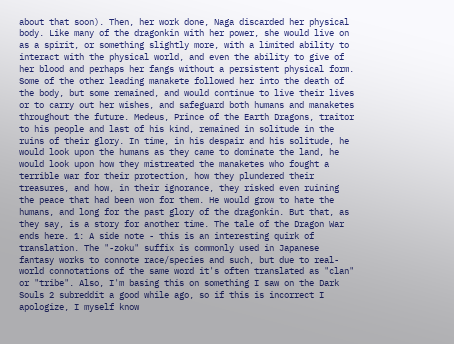about that soon). Then, her work done, Naga discarded her physical body. Like many of the dragonkin with her power, she would live on as a spirit, or something slightly more, with a limited ability to interact with the physical world, and even the ability to give of her blood and perhaps her fangs without a persistent physical form. Some of the other leading manakete followed her into the death of the body, but some remained, and would continue to live their lives or to carry out her wishes, and safeguard both humans and manaketes throughout the future. Medeus, Prince of the Earth Dragons, traitor to his people and last of his kind, remained in solitude in the ruins of their glory. In time, in his despair and his solitude, he would look upon the humans as they came to dominate the land, he would look upon how they mistreated the manaketes who fought a terrible war for their protection, how they plundered their treasures, and how, in their ignorance, they risked even ruining the peace that had been won for them. He would grow to hate the humans, and long for the past glory of the dragonkin. But that, as they say, is a story for another time. The tale of the Dragon War ends here. 1: A side note - this is an interesting quirk of translation. The "-zoku" suffix is commonly used in Japanese fantasy works to connote race/species and such, but due to real-world connotations of the same word it's often translated as "clan" or "tribe". Also, I'm basing this on something I saw on the Dark Souls 2 subreddit a good while ago, so if this is incorrect I apologize, I myself know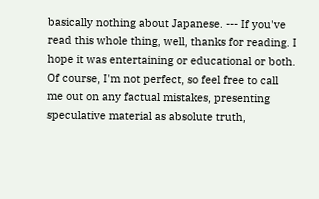basically nothing about Japanese. --- If you've read this whole thing, well, thanks for reading. I hope it was entertaining or educational or both. Of course, I'm not perfect, so feel free to call me out on any factual mistakes, presenting speculative material as absolute truth,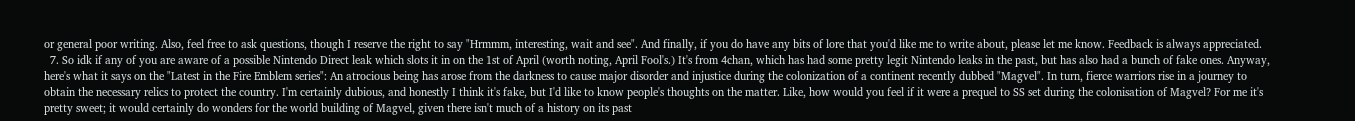or general poor writing. Also, feel free to ask questions, though I reserve the right to say "Hrmmm, interesting, wait and see". And finally, if you do have any bits of lore that you'd like me to write about, please let me know. Feedback is always appreciated.
  7. So idk if any of you are aware of a possible Nintendo Direct leak which slots it in on the 1st of April (worth noting, April Fool's.) It's from 4chan, which has had some pretty legit Nintendo leaks in the past, but has also had a bunch of fake ones. Anyway, here's what it says on the "Latest in the Fire Emblem series": An atrocious being has arose from the darkness to cause major disorder and injustice during the colonization of a continent recently dubbed "Magvel". In turn, fierce warriors rise in a journey to obtain the necessary relics to protect the country. I'm certainly dubious, and honestly I think it's fake, but I'd like to know people's thoughts on the matter. Like, how would you feel if it were a prequel to SS set during the colonisation of Magvel? For me it's pretty sweet; it would certainly do wonders for the world building of Magvel, given there isn't much of a history on its past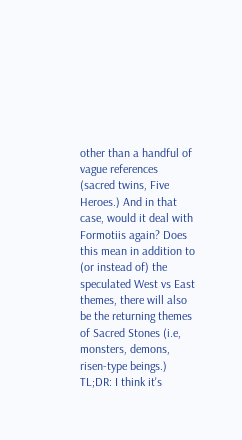other than a handful of vague references (sacred twins, Five Heroes.) And in that case, would it deal with Formotiis again? Does this mean in addition to (or instead of) the speculated West vs East themes, there will also be the returning themes of Sacred Stones (i.e, monsters, demons, risen-type beings.) TL;DR: I think it's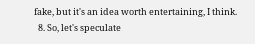fake, but it's an idea worth entertaining, I think.
  8. So, let's speculate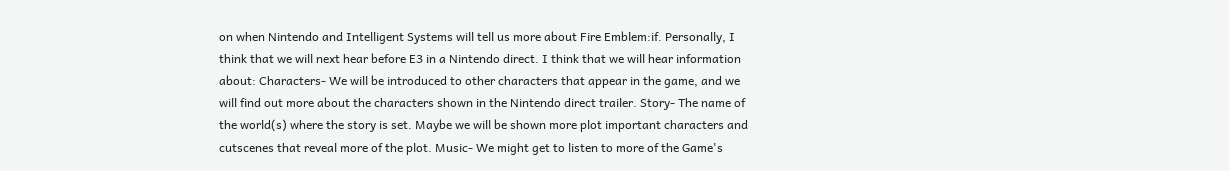on when Nintendo and Intelligent Systems will tell us more about Fire Emblem:if. Personally, I think that we will next hear before E3 in a Nintendo direct. I think that we will hear information about: Characters- We will be introduced to other characters that appear in the game, and we will find out more about the characters shown in the Nintendo direct trailer. Story- The name of the world(s) where the story is set. Maybe we will be shown more plot important characters and cutscenes that reveal more of the plot. Music- We might get to listen to more of the Game's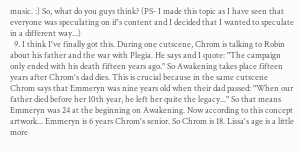music. :) So, what do you guys think? (PS- I made this topic as I have seen that everyone was speculating on if's content and I decided that I wanted to speculate in a different way...)
  9. I think I've finally got this. During one cutscene, Chrom is talking to Robin about his father and the war with Plegia. He says and I quote: "The campaign only ended with his death fifteen years ago." So Awakening takes place fifteen years after Chrom's dad dies. This is crucial because in the same cutscene Chrom says that Emmeryn was nine years old when their dad passed: "When our father died before her 10th year, he left her quite the legacy..." So that means Emmeryn was 24 at the beginning on Awakening. Now according to this concept artwork... Emmeryn is 6 years Chrom's senior. So Chrom is 18. Lissa's age is a little more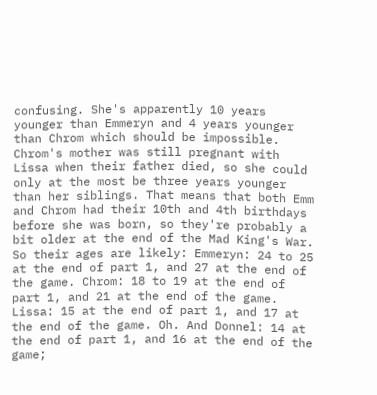confusing. She's apparently 10 years younger than Emmeryn and 4 years younger than Chrom which should be impossible. Chrom's mother was still pregnant with Lissa when their father died, so she could only at the most be three years younger than her siblings. That means that both Emm and Chrom had their 10th and 4th birthdays before she was born, so they're probably a bit older at the end of the Mad King's War. So their ages are likely: Emmeryn: 24 to 25 at the end of part 1, and 27 at the end of the game. Chrom: 18 to 19 at the end of part 1, and 21 at the end of the game. Lissa: 15 at the end of part 1, and 17 at the end of the game. Oh. And Donnel: 14 at the end of part 1, and 16 at the end of the game;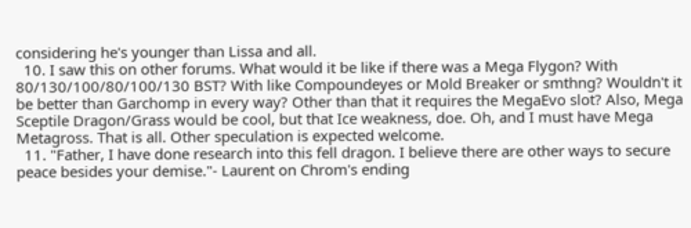considering he's younger than Lissa and all.
  10. I saw this on other forums. What would it be like if there was a Mega Flygon? With 80/130/100/80/100/130 BST? With like Compoundeyes or Mold Breaker or smthng? Wouldn't it be better than Garchomp in every way? Other than that it requires the MegaEvo slot? Also, Mega Sceptile Dragon/Grass would be cool, but that Ice weakness, doe. Oh, and I must have Mega Metagross. That is all. Other speculation is expected welcome.
  11. "Father, I have done research into this fell dragon. I believe there are other ways to secure peace besides your demise."- Laurent on Chrom's ending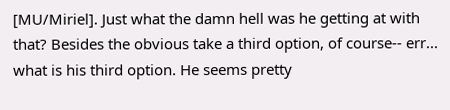[MU/Miriel]. Just what the damn hell was he getting at with that? Besides the obvious take a third option, of course-- err... what is his third option. He seems pretty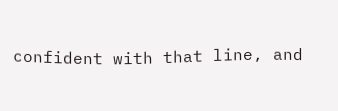confident with that line, and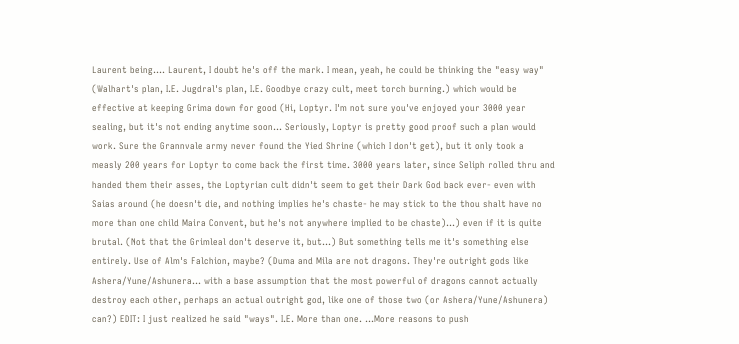Laurent being.... Laurent, I doubt he's off the mark. I mean, yeah, he could be thinking the "easy way" (Walhart's plan, I.E. Jugdral's plan, I.E. Goodbye crazy cult, meet torch burning.) which would be effective at keeping Grima down for good (Hi, Loptyr. I'm not sure you've enjoyed your 3000 year sealing, but it's not ending anytime soon... Seriously, Loptyr is pretty good proof such a plan would work. Sure the Grannvale army never found the Yied Shrine (which I don't get), but it only took a measly 200 years for Loptyr to come back the first time. 3000 years later, since Seliph rolled thru and handed them their asses, the Loptyrian cult didn't seem to get their Dark God back ever- even with Saias around (he doesn't die, and nothing implies he's chaste- he may stick to the thou shalt have no more than one child Maira Convent, but he's not anywhere implied to be chaste)...) even if it is quite brutal. (Not that the Grimleal don't deserve it, but...) But something tells me it's something else entirely. Use of Alm's Falchion, maybe? (Duma and Mila are not dragons. They're outright gods like Ashera/Yune/Ashunera... with a base assumption that the most powerful of dragons cannot actually destroy each other, perhaps an actual outright god, like one of those two (or Ashera/Yune/Ashunera) can?) EDIT: I just realized he said "ways". I.E. More than one. ...More reasons to push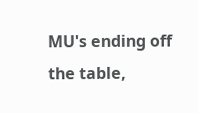MU's ending off the table,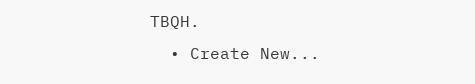TBQH.
  • Create New...